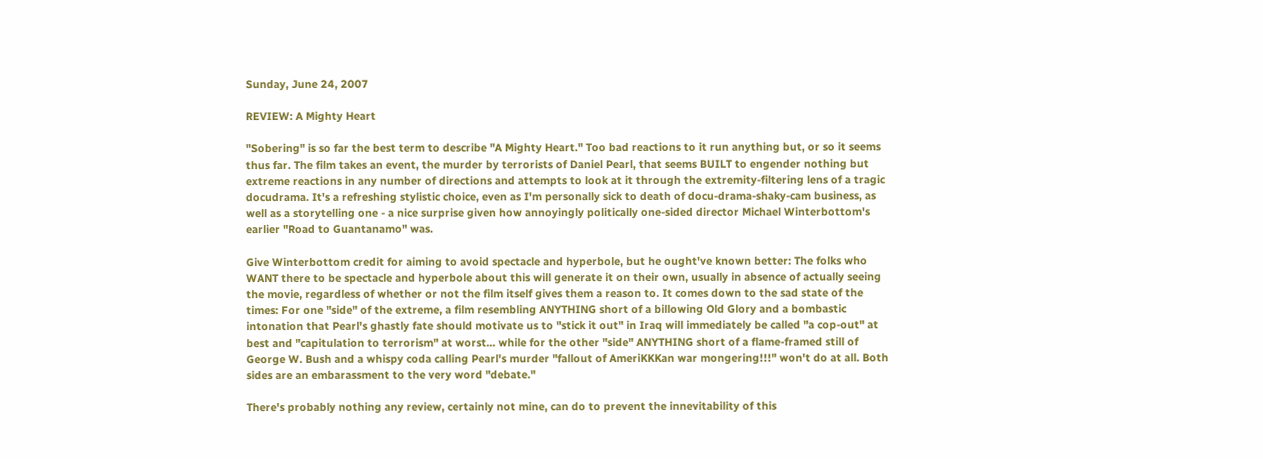Sunday, June 24, 2007

REVIEW: A Mighty Heart

"Sobering" is so far the best term to describe "A Mighty Heart." Too bad reactions to it run anything but, or so it seems thus far. The film takes an event, the murder by terrorists of Daniel Pearl, that seems BUILT to engender nothing but extreme reactions in any number of directions and attempts to look at it through the extremity-filtering lens of a tragic docudrama. It's a refreshing stylistic choice, even as I'm personally sick to death of docu-drama-shaky-cam business, as well as a storytelling one - a nice surprise given how annoyingly politically one-sided director Michael Winterbottom's earlier "Road to Guantanamo" was.

Give Winterbottom credit for aiming to avoid spectacle and hyperbole, but he ought've known better: The folks who WANT there to be spectacle and hyperbole about this will generate it on their own, usually in absence of actually seeing the movie, regardless of whether or not the film itself gives them a reason to. It comes down to the sad state of the times: For one "side" of the extreme, a film resembling ANYTHING short of a billowing Old Glory and a bombastic intonation that Pearl's ghastly fate should motivate us to "stick it out" in Iraq will immediately be called "a cop-out" at best and "capitulation to terrorism" at worst... while for the other "side" ANYTHING short of a flame-framed still of George W. Bush and a whispy coda calling Pearl's murder "fallout of AmeriKKKan war mongering!!!" won't do at all. Both sides are an embarassment to the very word "debate."

There's probably nothing any review, certainly not mine, can do to prevent the innevitability of this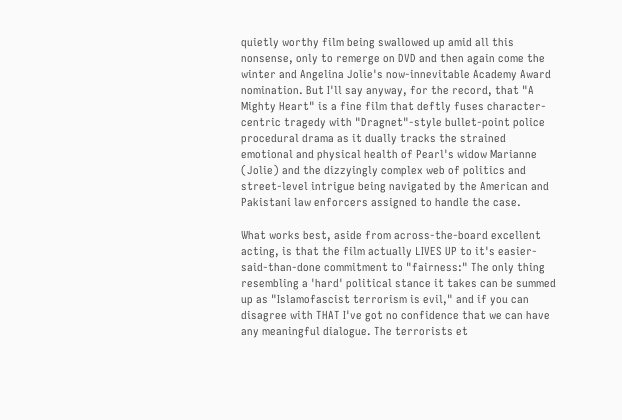quietly worthy film being swallowed up amid all this nonsense, only to remerge on DVD and then again come the winter and Angelina Jolie's now-innevitable Academy Award nomination. But I'll say anyway, for the record, that "A Mighty Heart" is a fine film that deftly fuses character-centric tragedy with "Dragnet"-style bullet-point police procedural drama as it dually tracks the strained emotional and physical health of Pearl's widow Marianne (Jolie) and the dizzyingly complex web of politics and street-level intrigue being navigated by the American and Pakistani law enforcers assigned to handle the case.

What works best, aside from across-the-board excellent acting, is that the film actually LIVES UP to it's easier-said-than-done commitment to "fairness:" The only thing resembling a 'hard' political stance it takes can be summed up as "Islamofascist terrorism is evil," and if you can disagree with THAT I've got no confidence that we can have any meaningful dialogue. The terrorists et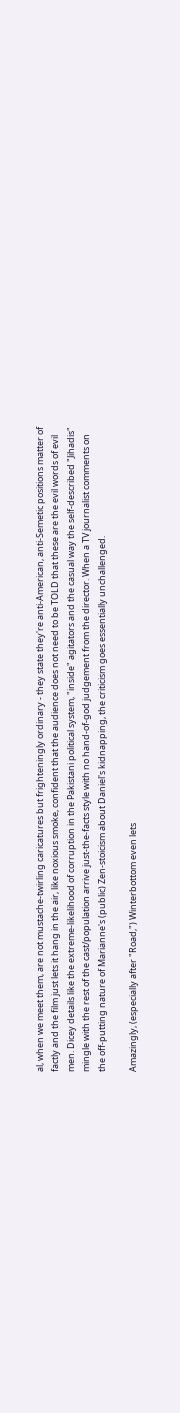al, when we meet them, are not mustache-twirling caricatures but frighteningly ordinary - they state they're anti-American, anti-Semetic positions matter of factly and the film just lets it hang in the air, like noxious smoke, confident that the audience does not need to be TOLD that these are the evil words of evil men. Dicey details like the extreme-likelihood of corruption in the Pakistani political system, "inside" agitators and the casual way the self-described "Jihadis" mingle with the rest of the cast/population arrive just-the-facts style with no hand-of-god judgement from the director. When a TV journalist comments on the off-putting nature of Marianne's (public) Zen-stoicism about Daniel's kidnapping, the criticism goes essentially unchallenged.

Amazingly, (especially after "Road,") Winterbottom even lets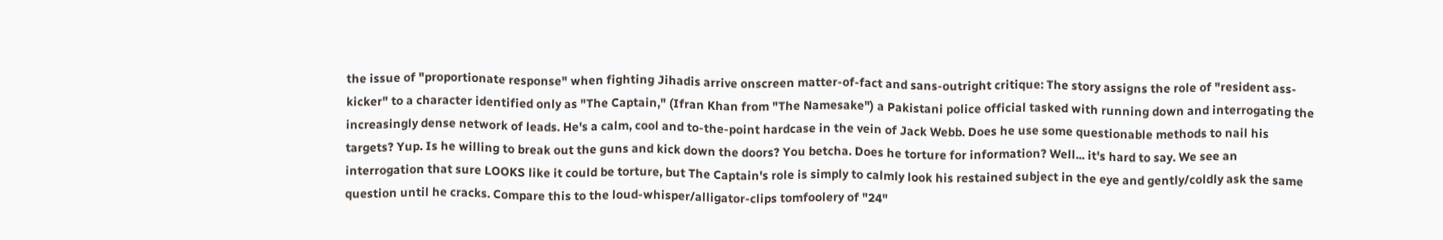the issue of "proportionate response" when fighting Jihadis arrive onscreen matter-of-fact and sans-outright critique: The story assigns the role of "resident ass-kicker" to a character identified only as "The Captain," (Ifran Khan from "The Namesake") a Pakistani police official tasked with running down and interrogating the increasingly dense network of leads. He's a calm, cool and to-the-point hardcase in the vein of Jack Webb. Does he use some questionable methods to nail his targets? Yup. Is he willing to break out the guns and kick down the doors? You betcha. Does he torture for information? Well... it's hard to say. We see an interrogation that sure LOOKS like it could be torture, but The Captain's role is simply to calmly look his restained subject in the eye and gently/coldly ask the same question until he cracks. Compare this to the loud-whisper/alligator-clips tomfoolery of "24"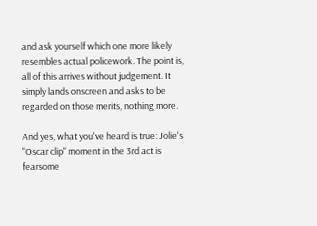and ask yourself which one more likely resembles actual policework. The point is, all of this arrives without judgement. It simply lands onscreen and asks to be regarded on those merits, nothing more.

And yes, what you've heard is true: Jolie's "Oscar clip" moment in the 3rd act is fearsome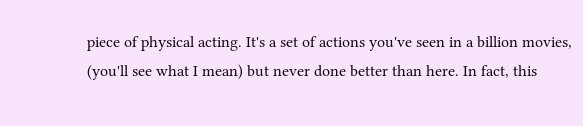piece of physical acting. It's a set of actions you've seen in a billion movies, (you'll see what I mean) but never done better than here. In fact, this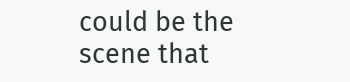could be the scene that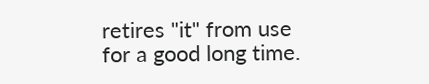retires "it" from use for a good long time.